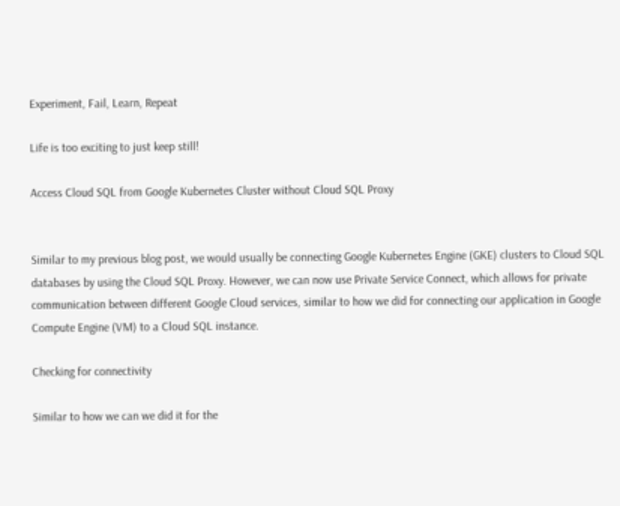Experiment, Fail, Learn, Repeat

Life is too exciting to just keep still!

Access Cloud SQL from Google Kubernetes Cluster without Cloud SQL Proxy


Similar to my previous blog post, we would usually be connecting Google Kubernetes Engine (GKE) clusters to Cloud SQL databases by using the Cloud SQL Proxy. However, we can now use Private Service Connect, which allows for private communication between different Google Cloud services, similar to how we did for connecting our application in Google Compute Engine (VM) to a Cloud SQL instance.

Checking for connectivity

Similar to how we can we did it for the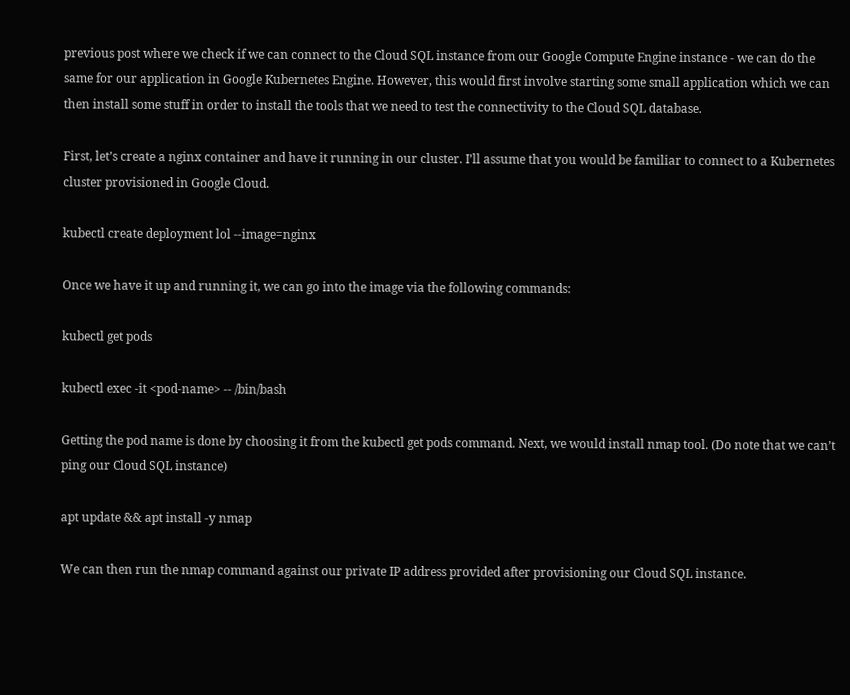previous post where we check if we can connect to the Cloud SQL instance from our Google Compute Engine instance - we can do the same for our application in Google Kubernetes Engine. However, this would first involve starting some small application which we can then install some stuff in order to install the tools that we need to test the connectivity to the Cloud SQL database.

First, let’s create a nginx container and have it running in our cluster. I’ll assume that you would be familiar to connect to a Kubernetes cluster provisioned in Google Cloud.

kubectl create deployment lol --image=nginx

Once we have it up and running it, we can go into the image via the following commands:

kubectl get pods

kubectl exec -it <pod-name> -- /bin/bash

Getting the pod name is done by choosing it from the kubectl get pods command. Next, we would install nmap tool. (Do note that we can’t ping our Cloud SQL instance)

apt update && apt install -y nmap

We can then run the nmap command against our private IP address provided after provisioning our Cloud SQL instance.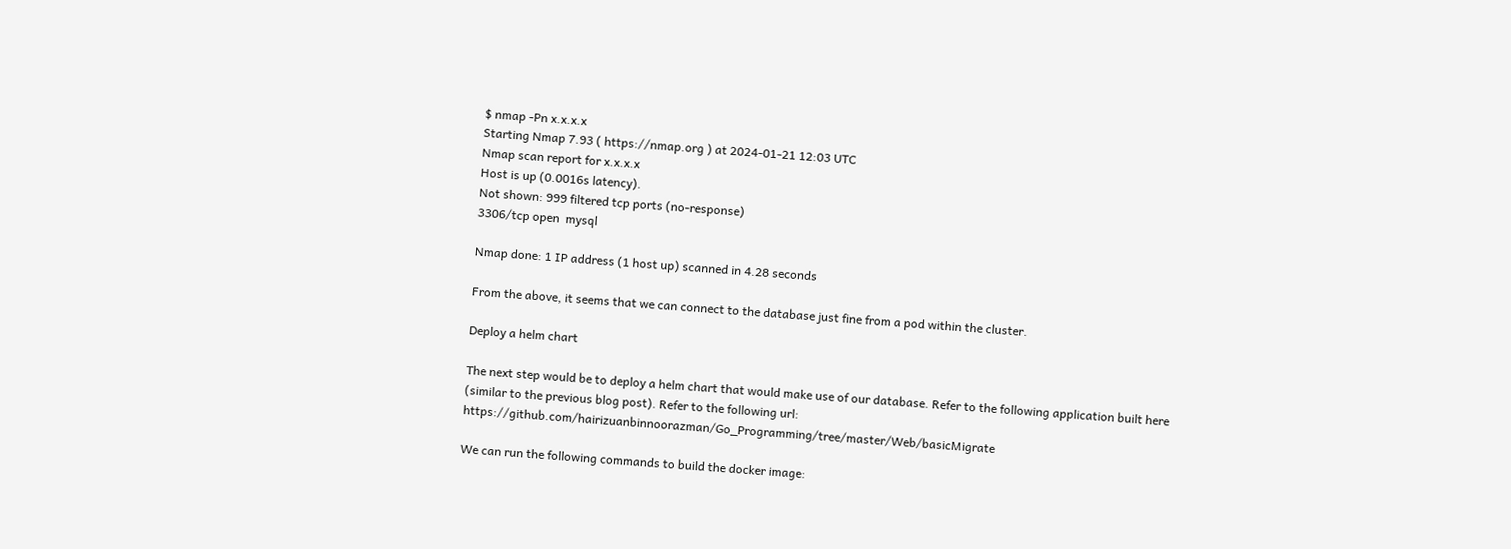$ nmap -Pn x.x.x.x
Starting Nmap 7.93 ( https://nmap.org ) at 2024-01-21 12:03 UTC
Nmap scan report for x.x.x.x
Host is up (0.0016s latency).
Not shown: 999 filtered tcp ports (no-response)
3306/tcp open  mysql

Nmap done: 1 IP address (1 host up) scanned in 4.28 seconds

From the above, it seems that we can connect to the database just fine from a pod within the cluster.

Deploy a helm chart

The next step would be to deploy a helm chart that would make use of our database. Refer to the following application built here (similar to the previous blog post). Refer to the following url: https://github.com/hairizuanbinnoorazman/Go_Programming/tree/master/Web/basicMigrate

We can run the following commands to build the docker image: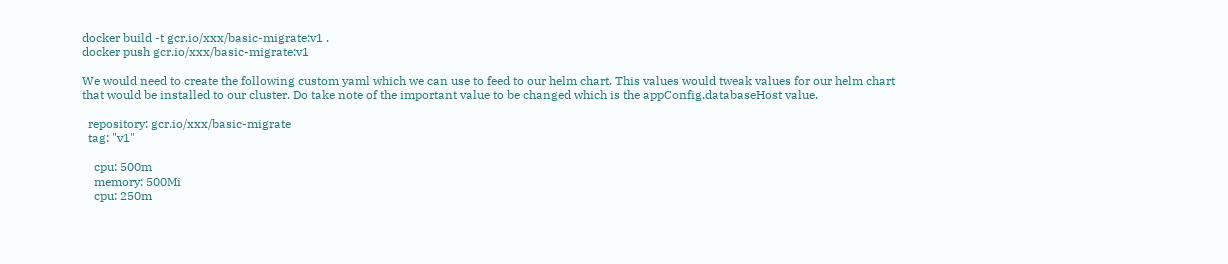docker build -t gcr.io/xxx/basic-migrate:v1 .
docker push gcr.io/xxx/basic-migrate:v1

We would need to create the following custom yaml which we can use to feed to our helm chart. This values would tweak values for our helm chart that would be installed to our cluster. Do take note of the important value to be changed which is the appConfig.databaseHost value.

  repository: gcr.io/xxx/basic-migrate
  tag: "v1"

    cpu: 500m
    memory: 500Mi
    cpu: 250m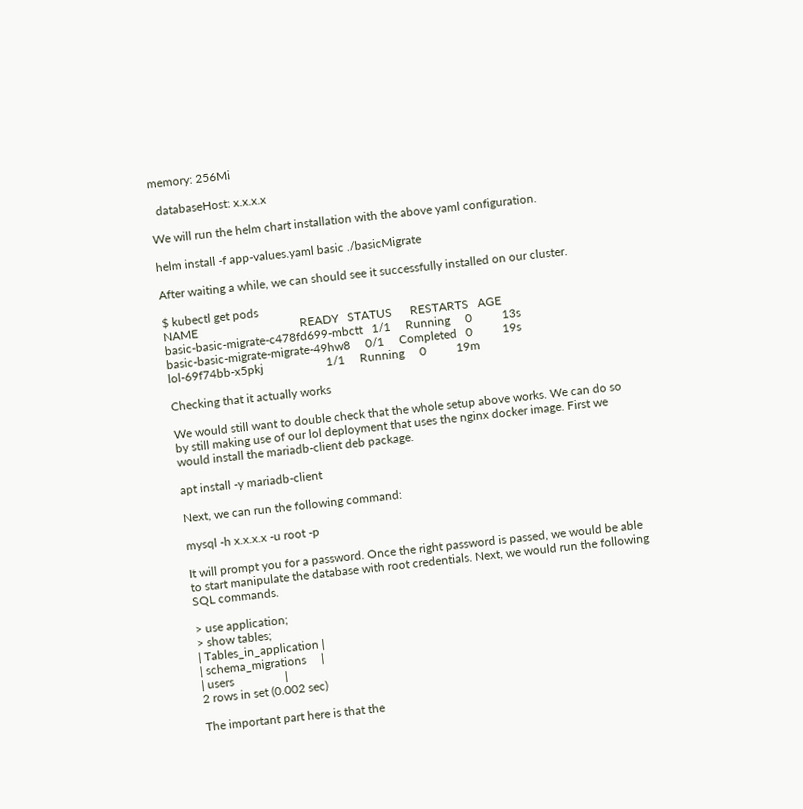memory: 256Mi

  databaseHost: x.x.x.x

We will run the helm chart installation with the above yaml configuration.

helm install -f app-values.yaml basic ./basicMigrate

After waiting a while, we can should see it successfully installed on our cluster.

$ kubectl get pods
NAME                                  READY   STATUS      RESTARTS   AGE
basic-basic-migrate-c478fd699-mbctt   1/1     Running     0          13s
basic-basic-migrate-migrate-49hw8     0/1     Completed   0          19s
lol-69f74bb-x5pkj                     1/1     Running     0          19m

Checking that it actually works

We would still want to double check that the whole setup above works. We can do so by still making use of our lol deployment that uses the nginx docker image. First we would install the mariadb-client deb package.

apt install -y mariadb-client

Next, we can run the following command:

mysql -h x.x.x.x -u root -p

It will prompt you for a password. Once the right password is passed, we would be able to start manipulate the database with root credentials. Next, we would run the following SQL commands.

> use application;
> show tables;
| Tables_in_application |
| schema_migrations     |
| users                 |
2 rows in set (0.002 sec)

The important part here is that the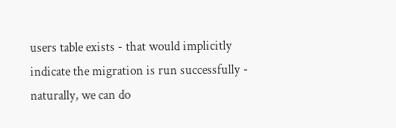users table exists - that would implicitly indicate the migration is run successfully - naturally, we can do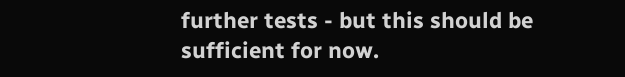further tests - but this should be sufficient for now.